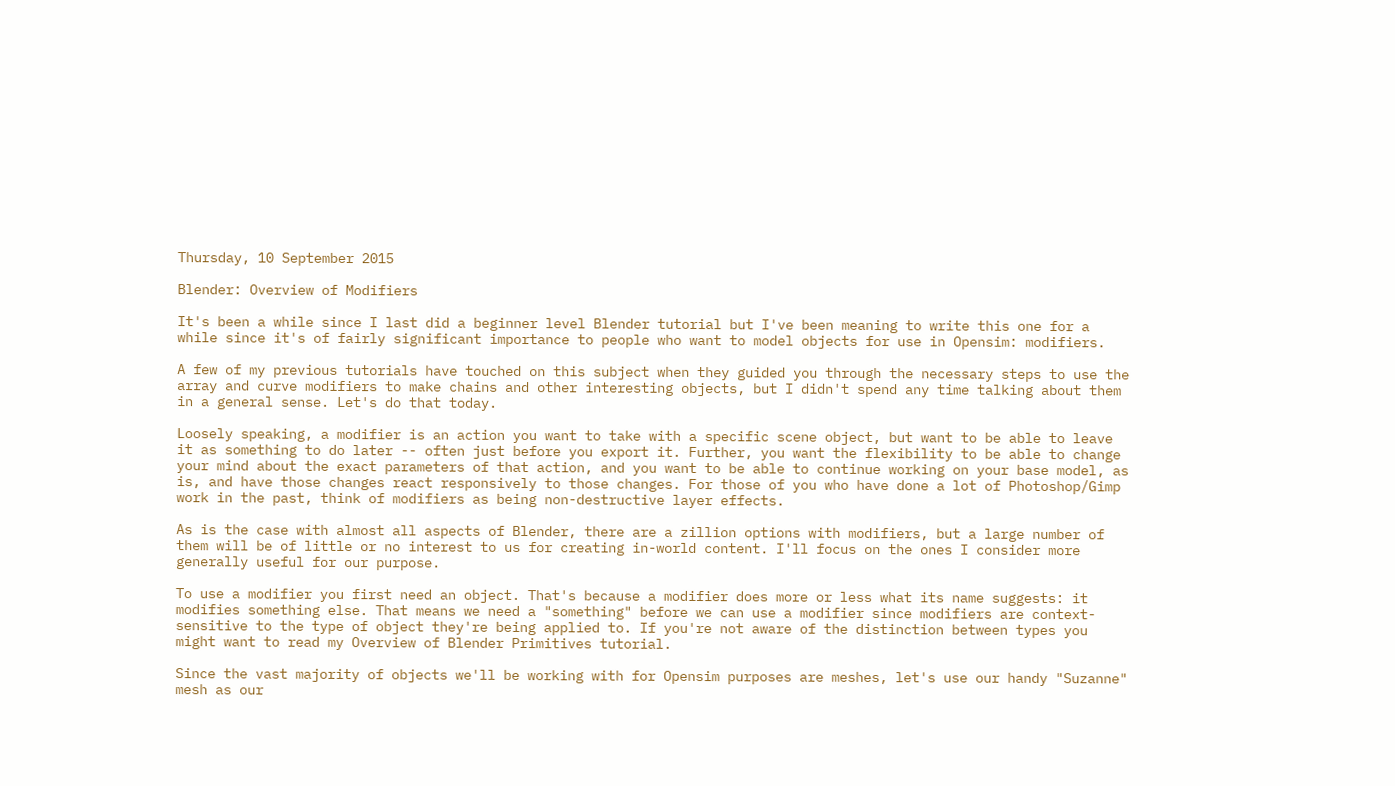Thursday, 10 September 2015

Blender: Overview of Modifiers

It's been a while since I last did a beginner level Blender tutorial but I've been meaning to write this one for a while since it's of fairly significant importance to people who want to model objects for use in Opensim: modifiers.

A few of my previous tutorials have touched on this subject when they guided you through the necessary steps to use the array and curve modifiers to make chains and other interesting objects, but I didn't spend any time talking about them in a general sense. Let's do that today.

Loosely speaking, a modifier is an action you want to take with a specific scene object, but want to be able to leave it as something to do later -- often just before you export it. Further, you want the flexibility to be able to change your mind about the exact parameters of that action, and you want to be able to continue working on your base model, as is, and have those changes react responsively to those changes. For those of you who have done a lot of Photoshop/Gimp work in the past, think of modifiers as being non-destructive layer effects.

As is the case with almost all aspects of Blender, there are a zillion options with modifiers, but a large number of them will be of little or no interest to us for creating in-world content. I'll focus on the ones I consider more generally useful for our purpose.

To use a modifier you first need an object. That's because a modifier does more or less what its name suggests: it modifies something else. That means we need a "something" before we can use a modifier since modifiers are context-sensitive to the type of object they're being applied to. If you're not aware of the distinction between types you might want to read my Overview of Blender Primitives tutorial.

Since the vast majority of objects we'll be working with for Opensim purposes are meshes, let's use our handy "Suzanne" mesh as our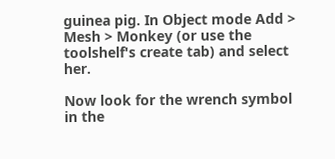guinea pig. In Object mode Add > Mesh > Monkey (or use the toolshelf's create tab) and select her.

Now look for the wrench symbol in the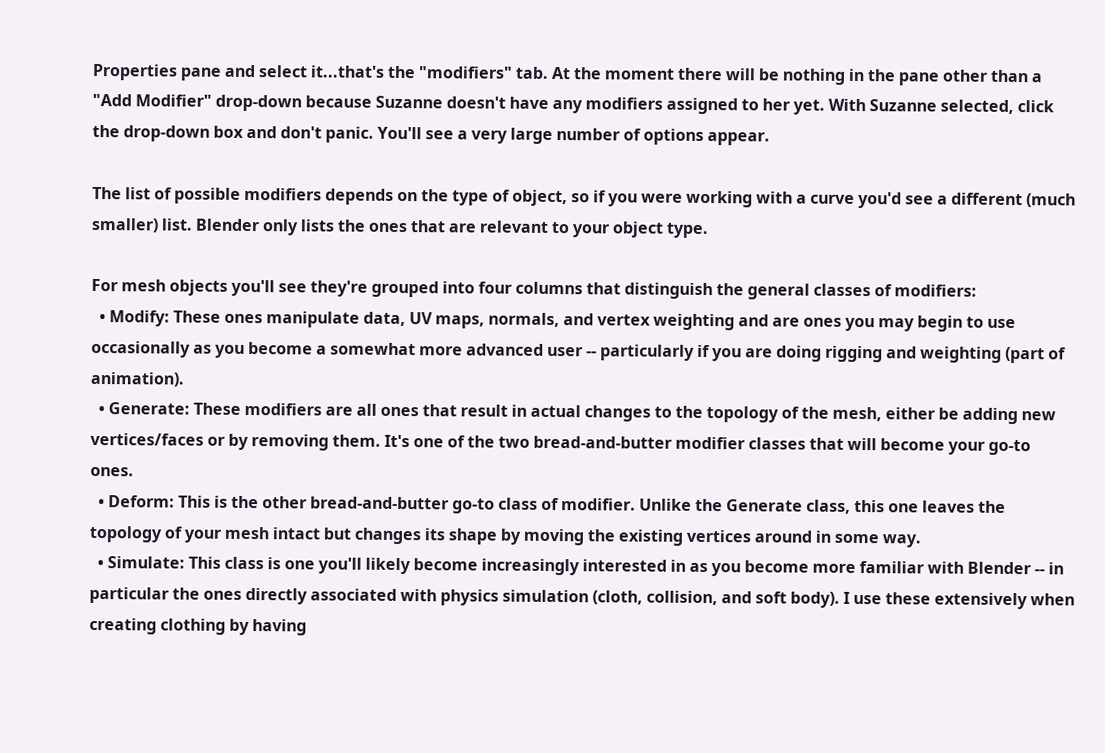Properties pane and select it...that's the "modifiers" tab. At the moment there will be nothing in the pane other than a "Add Modifier" drop-down because Suzanne doesn't have any modifiers assigned to her yet. With Suzanne selected, click the drop-down box and don't panic. You'll see a very large number of options appear.

The list of possible modifiers depends on the type of object, so if you were working with a curve you'd see a different (much smaller) list. Blender only lists the ones that are relevant to your object type.

For mesh objects you'll see they're grouped into four columns that distinguish the general classes of modifiers:
  • Modify: These ones manipulate data, UV maps, normals, and vertex weighting and are ones you may begin to use occasionally as you become a somewhat more advanced user -- particularly if you are doing rigging and weighting (part of animation).
  • Generate: These modifiers are all ones that result in actual changes to the topology of the mesh, either be adding new vertices/faces or by removing them. It's one of the two bread-and-butter modifier classes that will become your go-to ones.
  • Deform: This is the other bread-and-butter go-to class of modifier. Unlike the Generate class, this one leaves the topology of your mesh intact but changes its shape by moving the existing vertices around in some way.
  • Simulate: This class is one you'll likely become increasingly interested in as you become more familiar with Blender -- in particular the ones directly associated with physics simulation (cloth, collision, and soft body). I use these extensively when creating clothing by having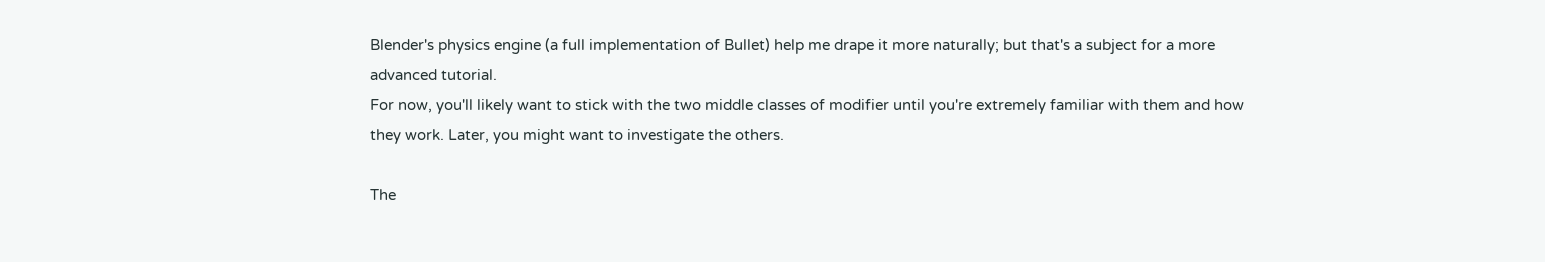Blender's physics engine (a full implementation of Bullet) help me drape it more naturally; but that's a subject for a more advanced tutorial.
For now, you'll likely want to stick with the two middle classes of modifier until you're extremely familiar with them and how they work. Later, you might want to investigate the others.

The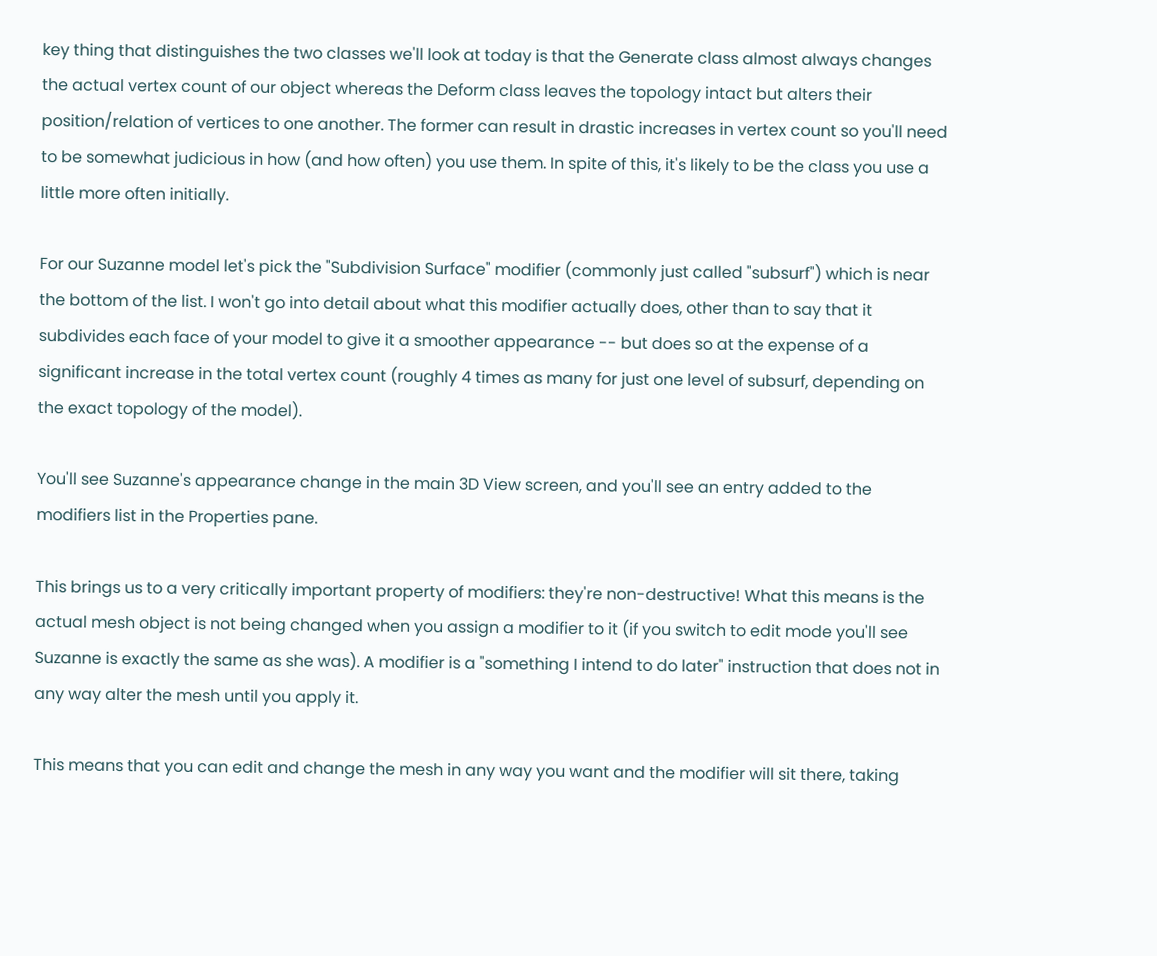key thing that distinguishes the two classes we'll look at today is that the Generate class almost always changes the actual vertex count of our object whereas the Deform class leaves the topology intact but alters their position/relation of vertices to one another. The former can result in drastic increases in vertex count so you'll need to be somewhat judicious in how (and how often) you use them. In spite of this, it's likely to be the class you use a little more often initially.

For our Suzanne model let's pick the "Subdivision Surface" modifier (commonly just called "subsurf") which is near the bottom of the list. I won't go into detail about what this modifier actually does, other than to say that it subdivides each face of your model to give it a smoother appearance -- but does so at the expense of a significant increase in the total vertex count (roughly 4 times as many for just one level of subsurf, depending on the exact topology of the model).

You'll see Suzanne's appearance change in the main 3D View screen, and you'll see an entry added to the modifiers list in the Properties pane.

This brings us to a very critically important property of modifiers: they're non-destructive! What this means is the actual mesh object is not being changed when you assign a modifier to it (if you switch to edit mode you'll see Suzanne is exactly the same as she was). A modifier is a "something I intend to do later" instruction that does not in any way alter the mesh until you apply it.

This means that you can edit and change the mesh in any way you want and the modifier will sit there, taking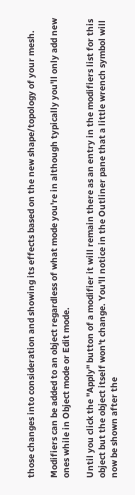those changes into consideration and showing its effects based on the new shape/topology of your mesh.

Modifiers can be added to an object regardless of what mode you're in although typically you'll only add new ones while in Object mode or Edit mode.

Until you click the "Apply" button of a modifier it will remain there as an entry in the modifiers list for this object but the object itself won't change. You'll notice in the Outliner pane that a little wrench symbol will now be shown after the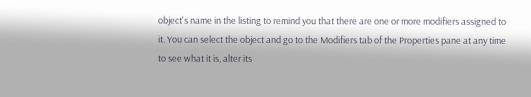object's name in the listing to remind you that there are one or more modifiers assigned to it. You can select the object and go to the Modifiers tab of the Properties pane at any time to see what it is, alter its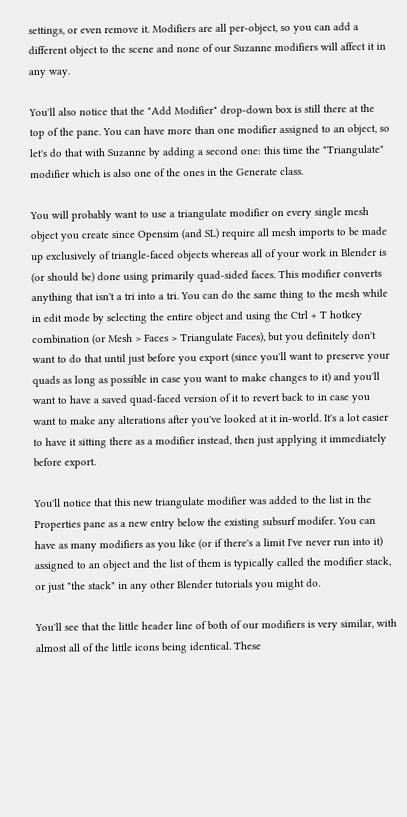settings, or even remove it. Modifiers are all per-object, so you can add a different object to the scene and none of our Suzanne modifiers will affect it in any way.

You'll also notice that the "Add Modifier" drop-down box is still there at the top of the pane. You can have more than one modifier assigned to an object, so let's do that with Suzanne by adding a second one: this time the "Triangulate" modifier which is also one of the ones in the Generate class.

You will probably want to use a triangulate modifier on every single mesh object you create since Opensim (and SL) require all mesh imports to be made up exclusively of triangle-faced objects whereas all of your work in Blender is (or should be) done using primarily quad-sided faces. This modifier converts anything that isn't a tri into a tri. You can do the same thing to the mesh while in edit mode by selecting the entire object and using the Ctrl + T hotkey combination (or Mesh > Faces > Triangulate Faces), but you definitely don't want to do that until just before you export (since you'll want to preserve your quads as long as possible in case you want to make changes to it) and you'll want to have a saved quad-faced version of it to revert back to in case you want to make any alterations after you've looked at it in-world. It's a lot easier to have it sitting there as a modifier instead, then just applying it immediately before export.

You'll notice that this new triangulate modifier was added to the list in the Properties pane as a new entry below the existing subsurf modifer. You can have as many modifiers as you like (or if there's a limit I've never run into it) assigned to an object and the list of them is typically called the modifier stack, or just "the stack" in any other Blender tutorials you might do.

You'll see that the little header line of both of our modifiers is very similar, with almost all of the little icons being identical. These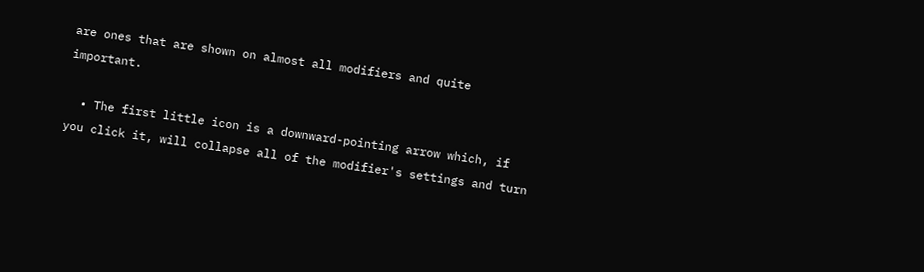are ones that are shown on almost all modifiers and quite important.

  • The first little icon is a downward-pointing arrow which, if you click it, will collapse all of the modifier's settings and turn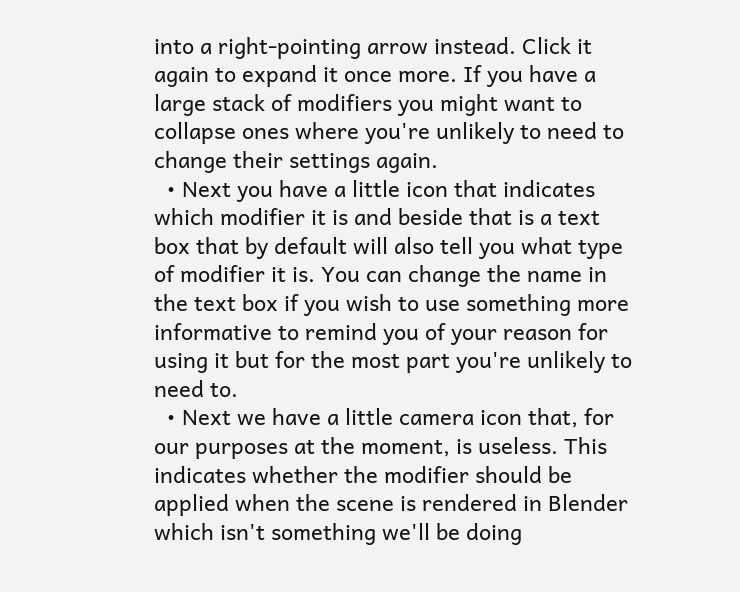into a right-pointing arrow instead. Click it again to expand it once more. If you have a large stack of modifiers you might want to collapse ones where you're unlikely to need to change their settings again.
  • Next you have a little icon that indicates which modifier it is and beside that is a text box that by default will also tell you what type of modifier it is. You can change the name in the text box if you wish to use something more informative to remind you of your reason for using it but for the most part you're unlikely to need to.
  • Next we have a little camera icon that, for our purposes at the moment, is useless. This indicates whether the modifier should be applied when the scene is rendered in Blender which isn't something we'll be doing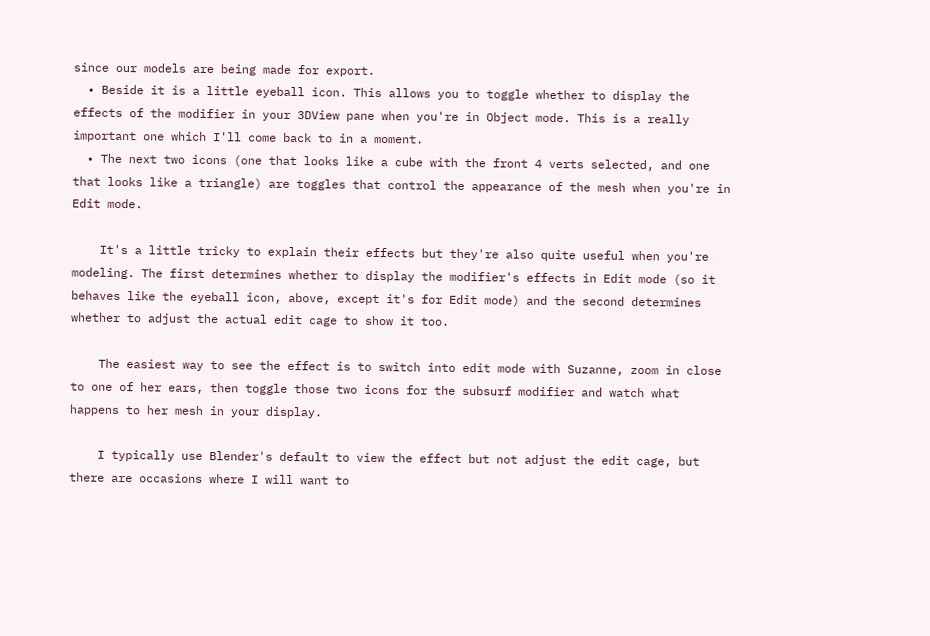since our models are being made for export.
  • Beside it is a little eyeball icon. This allows you to toggle whether to display the effects of the modifier in your 3DView pane when you're in Object mode. This is a really important one which I'll come back to in a moment.
  • The next two icons (one that looks like a cube with the front 4 verts selected, and one that looks like a triangle) are toggles that control the appearance of the mesh when you're in Edit mode.

    It's a little tricky to explain their effects but they're also quite useful when you're modeling. The first determines whether to display the modifier's effects in Edit mode (so it behaves like the eyeball icon, above, except it's for Edit mode) and the second determines whether to adjust the actual edit cage to show it too.

    The easiest way to see the effect is to switch into edit mode with Suzanne, zoom in close to one of her ears, then toggle those two icons for the subsurf modifier and watch what happens to her mesh in your display.

    I typically use Blender's default to view the effect but not adjust the edit cage, but there are occasions where I will want to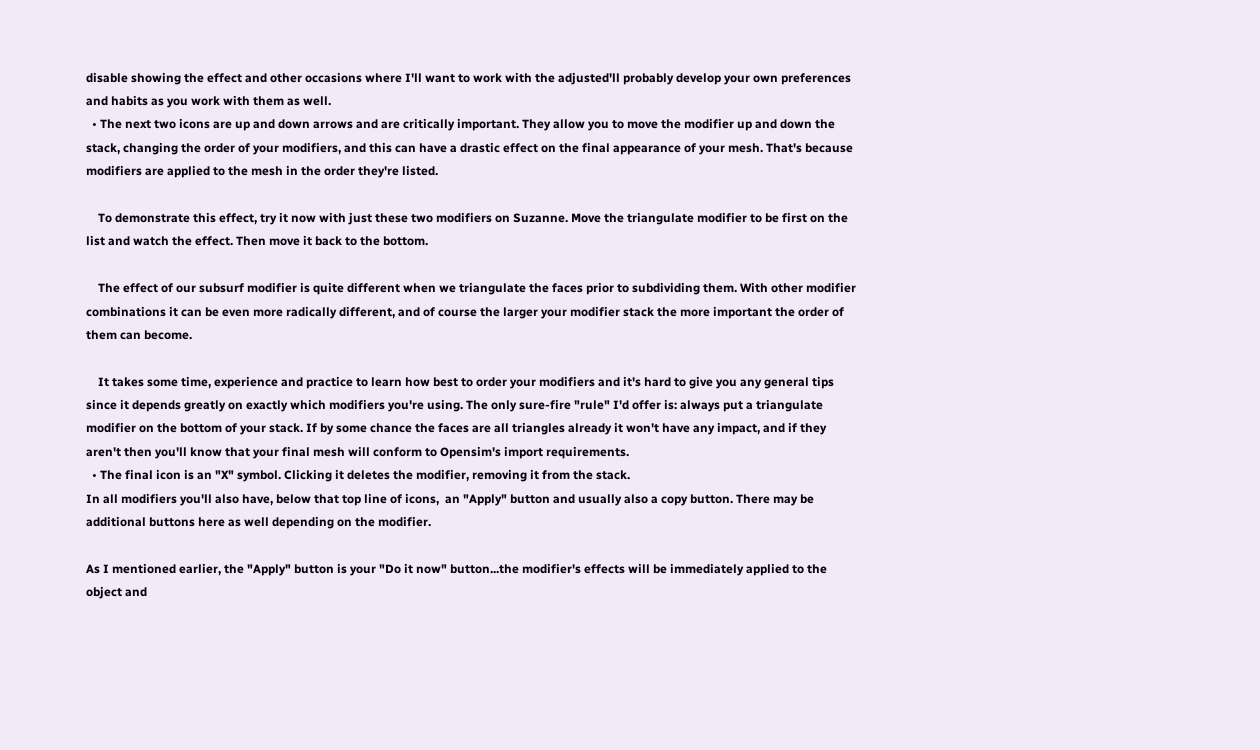disable showing the effect and other occasions where I'll want to work with the adjusted'll probably develop your own preferences and habits as you work with them as well.
  • The next two icons are up and down arrows and are critically important. They allow you to move the modifier up and down the stack, changing the order of your modifiers, and this can have a drastic effect on the final appearance of your mesh. That's because modifiers are applied to the mesh in the order they're listed.

    To demonstrate this effect, try it now with just these two modifiers on Suzanne. Move the triangulate modifier to be first on the list and watch the effect. Then move it back to the bottom.

    The effect of our subsurf modifier is quite different when we triangulate the faces prior to subdividing them. With other modifier combinations it can be even more radically different, and of course the larger your modifier stack the more important the order of them can become.

    It takes some time, experience and practice to learn how best to order your modifiers and it's hard to give you any general tips since it depends greatly on exactly which modifiers you're using. The only sure-fire "rule" I'd offer is: always put a triangulate modifier on the bottom of your stack. If by some chance the faces are all triangles already it won't have any impact, and if they aren't then you'll know that your final mesh will conform to Opensim's import requirements.
  • The final icon is an "X" symbol. Clicking it deletes the modifier, removing it from the stack.
In all modifiers you'll also have, below that top line of icons,  an "Apply" button and usually also a copy button. There may be additional buttons here as well depending on the modifier.

As I mentioned earlier, the "Apply" button is your "Do it now" button...the modifier's effects will be immediately applied to the object and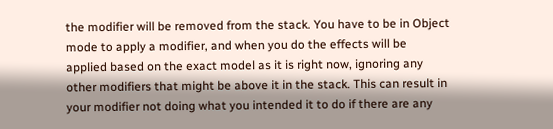the modifier will be removed from the stack. You have to be in Object mode to apply a modifier, and when you do the effects will be applied based on the exact model as it is right now, ignoring any other modifiers that might be above it in the stack. This can result in your modifier not doing what you intended it to do if there are any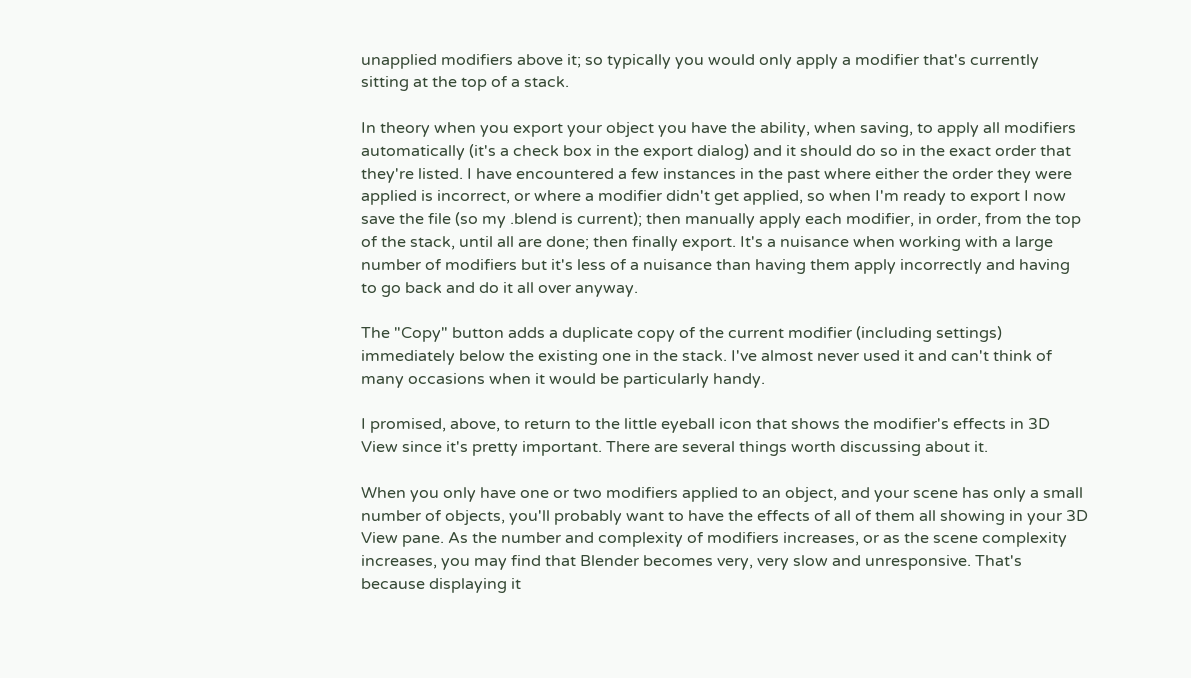unapplied modifiers above it; so typically you would only apply a modifier that's currently sitting at the top of a stack.

In theory when you export your object you have the ability, when saving, to apply all modifiers automatically (it's a check box in the export dialog) and it should do so in the exact order that they're listed. I have encountered a few instances in the past where either the order they were applied is incorrect, or where a modifier didn't get applied, so when I'm ready to export I now save the file (so my .blend is current); then manually apply each modifier, in order, from the top of the stack, until all are done; then finally export. It's a nuisance when working with a large number of modifiers but it's less of a nuisance than having them apply incorrectly and having to go back and do it all over anyway.

The "Copy" button adds a duplicate copy of the current modifier (including settings) immediately below the existing one in the stack. I've almost never used it and can't think of many occasions when it would be particularly handy.

I promised, above, to return to the little eyeball icon that shows the modifier's effects in 3D View since it's pretty important. There are several things worth discussing about it.

When you only have one or two modifiers applied to an object, and your scene has only a small number of objects, you'll probably want to have the effects of all of them all showing in your 3D View pane. As the number and complexity of modifiers increases, or as the scene complexity increases, you may find that Blender becomes very, very slow and unresponsive. That's because displaying it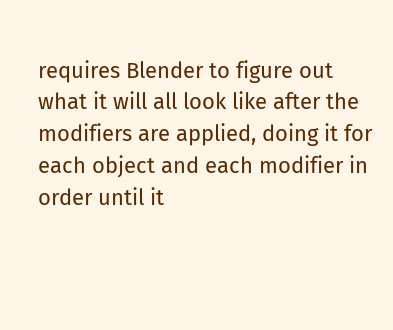requires Blender to figure out what it will all look like after the modifiers are applied, doing it for each object and each modifier in order until it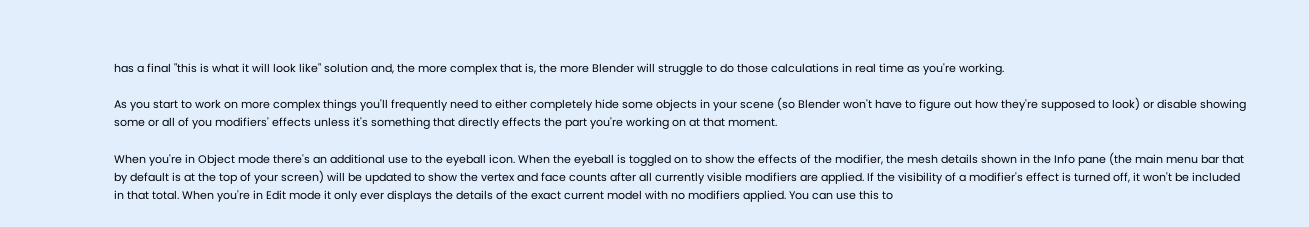has a final "this is what it will look like" solution and, the more complex that is, the more Blender will struggle to do those calculations in real time as you're working.

As you start to work on more complex things you'll frequently need to either completely hide some objects in your scene (so Blender won't have to figure out how they're supposed to look) or disable showing some or all of you modifiers' effects unless it's something that directly effects the part you're working on at that moment.

When you're in Object mode there's an additional use to the eyeball icon. When the eyeball is toggled on to show the effects of the modifier, the mesh details shown in the Info pane (the main menu bar that by default is at the top of your screen) will be updated to show the vertex and face counts after all currently visible modifiers are applied. If the visibility of a modifier's effect is turned off, it won't be included in that total. When you're in Edit mode it only ever displays the details of the exact current model with no modifiers applied. You can use this to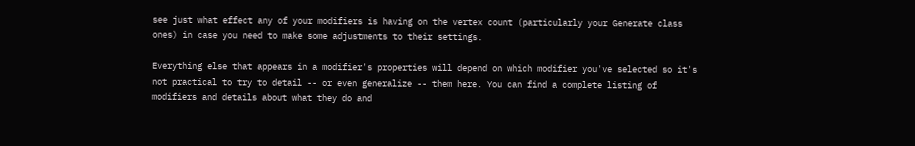see just what effect any of your modifiers is having on the vertex count (particularly your Generate class ones) in case you need to make some adjustments to their settings.

Everything else that appears in a modifier's properties will depend on which modifier you've selected so it's not practical to try to detail -- or even generalize -- them here. You can find a complete listing of modifiers and details about what they do and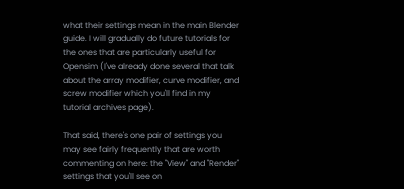what their settings mean in the main Blender guide. I will gradually do future tutorials for the ones that are particularly useful for Opensim (I've already done several that talk about the array modifier, curve modifier, and screw modifier which you'll find in my tutorial archives page).

That said, there's one pair of settings you may see fairly frequently that are worth commenting on here: the "View" and "Render" settings that you'll see on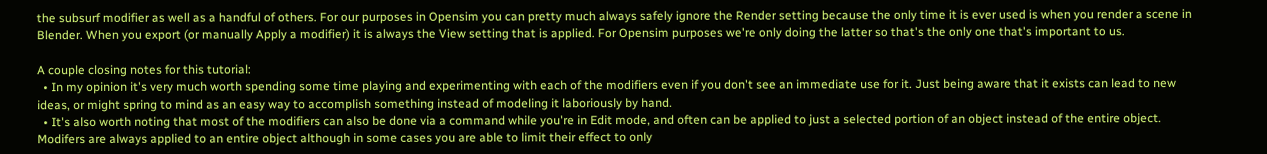the subsurf modifier as well as a handful of others. For our purposes in Opensim you can pretty much always safely ignore the Render setting because the only time it is ever used is when you render a scene in Blender. When you export (or manually Apply a modifier) it is always the View setting that is applied. For Opensim purposes we're only doing the latter so that's the only one that's important to us.

A couple closing notes for this tutorial:
  • In my opinion it's very much worth spending some time playing and experimenting with each of the modifiers even if you don't see an immediate use for it. Just being aware that it exists can lead to new ideas, or might spring to mind as an easy way to accomplish something instead of modeling it laboriously by hand.
  • It's also worth noting that most of the modifiers can also be done via a command while you're in Edit mode, and often can be applied to just a selected portion of an object instead of the entire object. Modifers are always applied to an entire object although in some cases you are able to limit their effect to only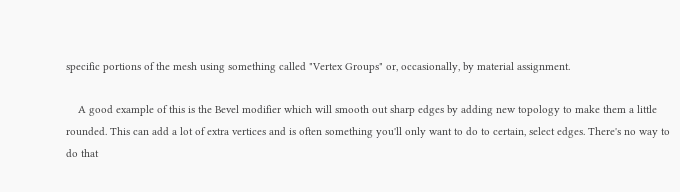specific portions of the mesh using something called "Vertex Groups" or, occasionally, by material assignment.

    A good example of this is the Bevel modifier which will smooth out sharp edges by adding new topology to make them a little rounded. This can add a lot of extra vertices and is often something you'll only want to do to certain, select edges. There's no way to do that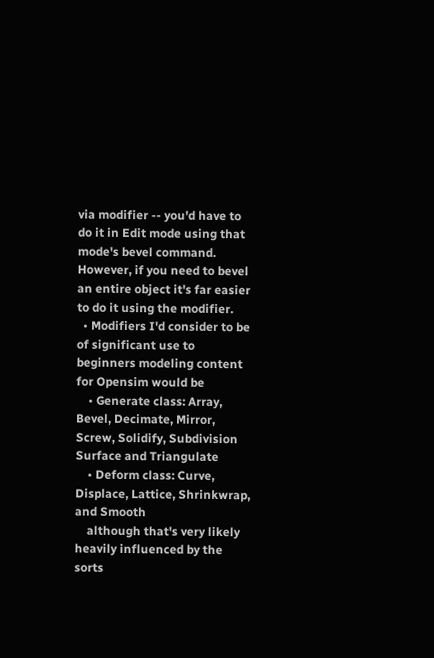via modifier -- you'd have to do it in Edit mode using that mode's bevel command. However, if you need to bevel an entire object it's far easier to do it using the modifier.
  • Modifiers I'd consider to be of significant use to beginners modeling content for Opensim would be
    • Generate class: Array, Bevel, Decimate, Mirror, Screw, Solidify, Subdivision Surface and Triangulate
    • Deform class: Curve, Displace, Lattice, Shrinkwrap, and Smooth
    although that's very likely heavily influenced by the sorts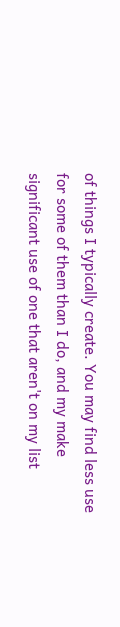of things I typically create. You may find less use for some of them than I do, and my make significant use of one that aren't on my list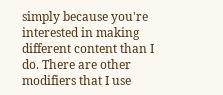simply because you're interested in making different content than I do. There are other modifiers that I use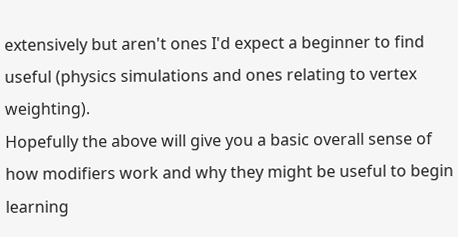extensively but aren't ones I'd expect a beginner to find useful (physics simulations and ones relating to vertex weighting).
Hopefully the above will give you a basic overall sense of how modifiers work and why they might be useful to begin learning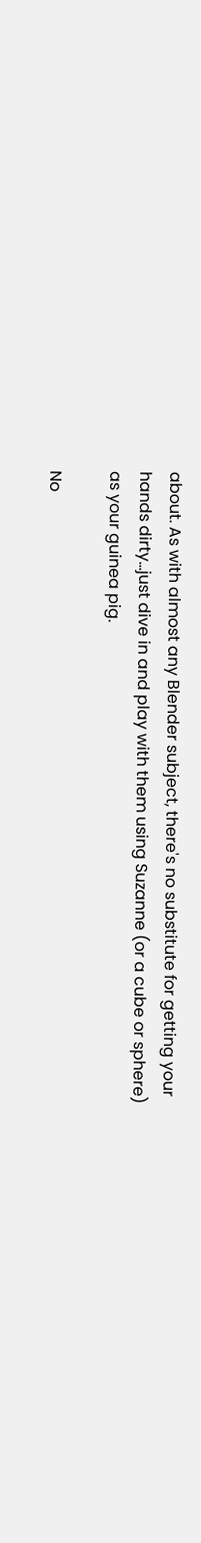about. As with almost any Blender subject, there's no substitute for getting your hands dirty...just dive in and play with them using Suzanne (or a cube or sphere) as your guinea pig.

No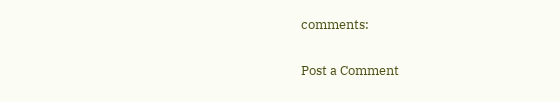comments:

Post a Comment